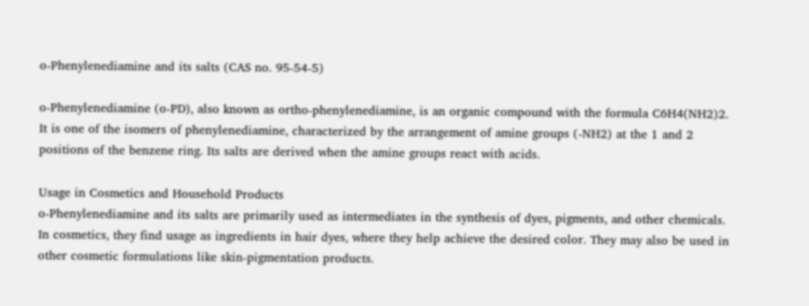o-Phenylenediamine and its salts (CAS no. 95-54-5)

o-Phenylenediamine (o-PD), also known as ortho-phenylenediamine, is an organic compound with the formula C6H4(NH2)2. It is one of the isomers of phenylenediamine, characterized by the arrangement of amine groups (-NH2) at the 1 and 2 positions of the benzene ring. Its salts are derived when the amine groups react with acids.

Usage in Cosmetics and Household Products
o-Phenylenediamine and its salts are primarily used as intermediates in the synthesis of dyes, pigments, and other chemicals. In cosmetics, they find usage as ingredients in hair dyes, where they help achieve the desired color. They may also be used in other cosmetic formulations like skin-pigmentation products.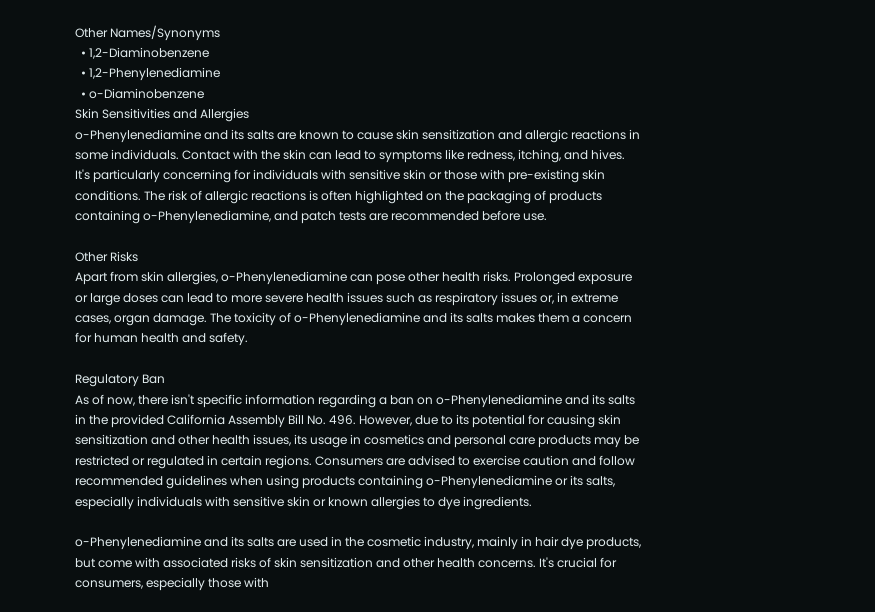Other Names/Synonyms
  • 1,2-Diaminobenzene
  • 1,2-Phenylenediamine
  • o-Diaminobenzene
Skin Sensitivities and Allergies
o-Phenylenediamine and its salts are known to cause skin sensitization and allergic reactions in some individuals. Contact with the skin can lead to symptoms like redness, itching, and hives. It's particularly concerning for individuals with sensitive skin or those with pre-existing skin conditions. The risk of allergic reactions is often highlighted on the packaging of products containing o-Phenylenediamine, and patch tests are recommended before use.

Other Risks
Apart from skin allergies, o-Phenylenediamine can pose other health risks. Prolonged exposure or large doses can lead to more severe health issues such as respiratory issues or, in extreme cases, organ damage. The toxicity of o-Phenylenediamine and its salts makes them a concern for human health and safety.

Regulatory Ban
As of now, there isn't specific information regarding a ban on o-Phenylenediamine and its salts in the provided California Assembly Bill No. 496. However, due to its potential for causing skin sensitization and other health issues, its usage in cosmetics and personal care products may be restricted or regulated in certain regions. Consumers are advised to exercise caution and follow recommended guidelines when using products containing o-Phenylenediamine or its salts, especially individuals with sensitive skin or known allergies to dye ingredients.

o-Phenylenediamine and its salts are used in the cosmetic industry, mainly in hair dye products, but come with associated risks of skin sensitization and other health concerns. It's crucial for consumers, especially those with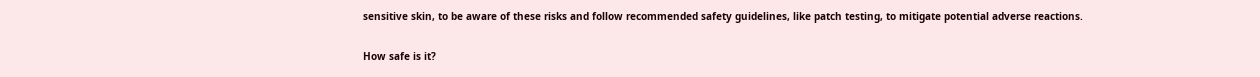sensitive skin, to be aware of these risks and follow recommended safety guidelines, like patch testing, to mitigate potential adverse reactions.

How safe is it?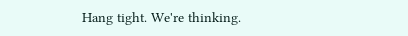Hang tight. We're thinking.